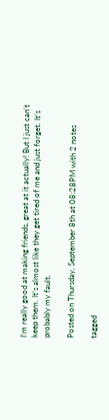I’m really good at making friends, great at it actually! But I just can’t keep them. It’s almost like they get tired of me and just forget. It’s probably my fault.

Posted on Thursday, September 8th at 08:28PM with 2 notes

tagged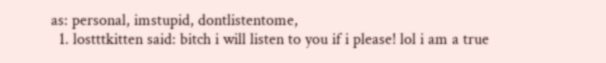as: personal, imstupid, dontlistentome,
  1. lostttkitten said: bitch i will listen to you if i please! lol i am a true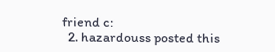friend c:
  2. hazardouss posted this